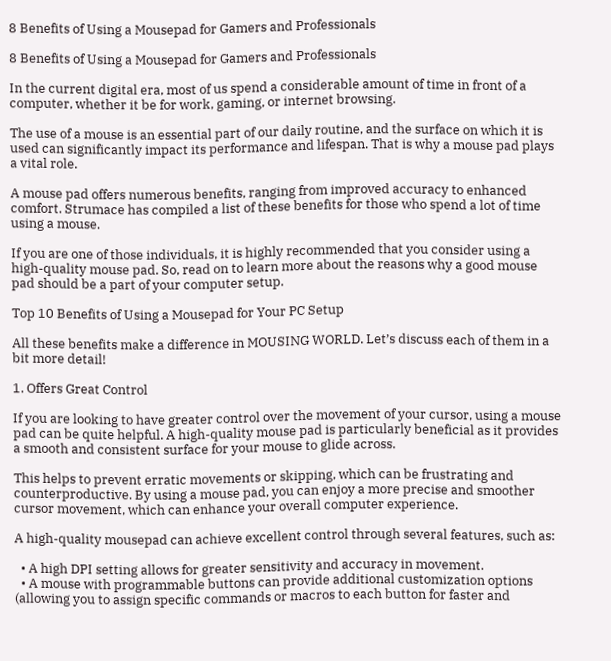8 Benefits of Using a Mousepad for Gamers and Professionals

8 Benefits of Using a Mousepad for Gamers and Professionals

In the current digital era, most of us spend a considerable amount of time in front of a computer, whether it be for work, gaming, or internet browsing.

The use of a mouse is an essential part of our daily routine, and the surface on which it is used can significantly impact its performance and lifespan. That is why a mouse pad plays a vital role.

A mouse pad offers numerous benefits, ranging from improved accuracy to enhanced comfort. Strumace has compiled a list of these benefits for those who spend a lot of time using a mouse.

If you are one of those individuals, it is highly recommended that you consider using a high-quality mouse pad. So, read on to learn more about the reasons why a good mouse pad should be a part of your computer setup.

Top 10 Benefits of Using a Mousepad for Your PC Setup

All these benefits make a difference in MOUSING WORLD. Let’s discuss each of them in a bit more detail!

1. Offers Great Control

If you are looking to have greater control over the movement of your cursor, using a mouse pad can be quite helpful. A high-quality mouse pad is particularly beneficial as it provides a smooth and consistent surface for your mouse to glide across.

This helps to prevent erratic movements or skipping, which can be frustrating and counterproductive. By using a mouse pad, you can enjoy a more precise and smoother cursor movement, which can enhance your overall computer experience.

A high-quality mousepad can achieve excellent control through several features, such as:

  • A high DPI setting allows for greater sensitivity and accuracy in movement.
  • A mouse with programmable buttons can provide additional customization options (allowing you to assign specific commands or macros to each button for faster and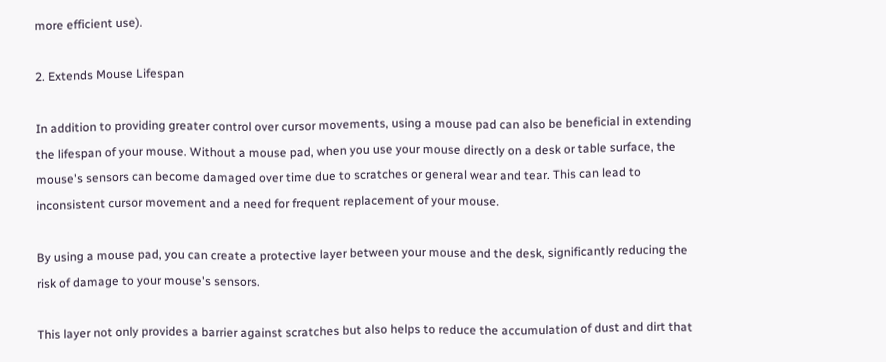more efficient use).

2. Extends Mouse Lifespan

In addition to providing greater control over cursor movements, using a mouse pad can also be beneficial in extending the lifespan of your mouse. Without a mouse pad, when you use your mouse directly on a desk or table surface, the mouse's sensors can become damaged over time due to scratches or general wear and tear. This can lead to inconsistent cursor movement and a need for frequent replacement of your mouse.

By using a mouse pad, you can create a protective layer between your mouse and the desk, significantly reducing the risk of damage to your mouse's sensors.

This layer not only provides a barrier against scratches but also helps to reduce the accumulation of dust and dirt that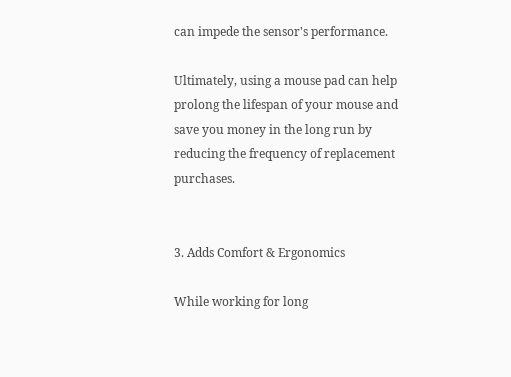can impede the sensor's performance.

Ultimately, using a mouse pad can help prolong the lifespan of your mouse and save you money in the long run by reducing the frequency of replacement purchases.


3. Adds Comfort & Ergonomics

While working for long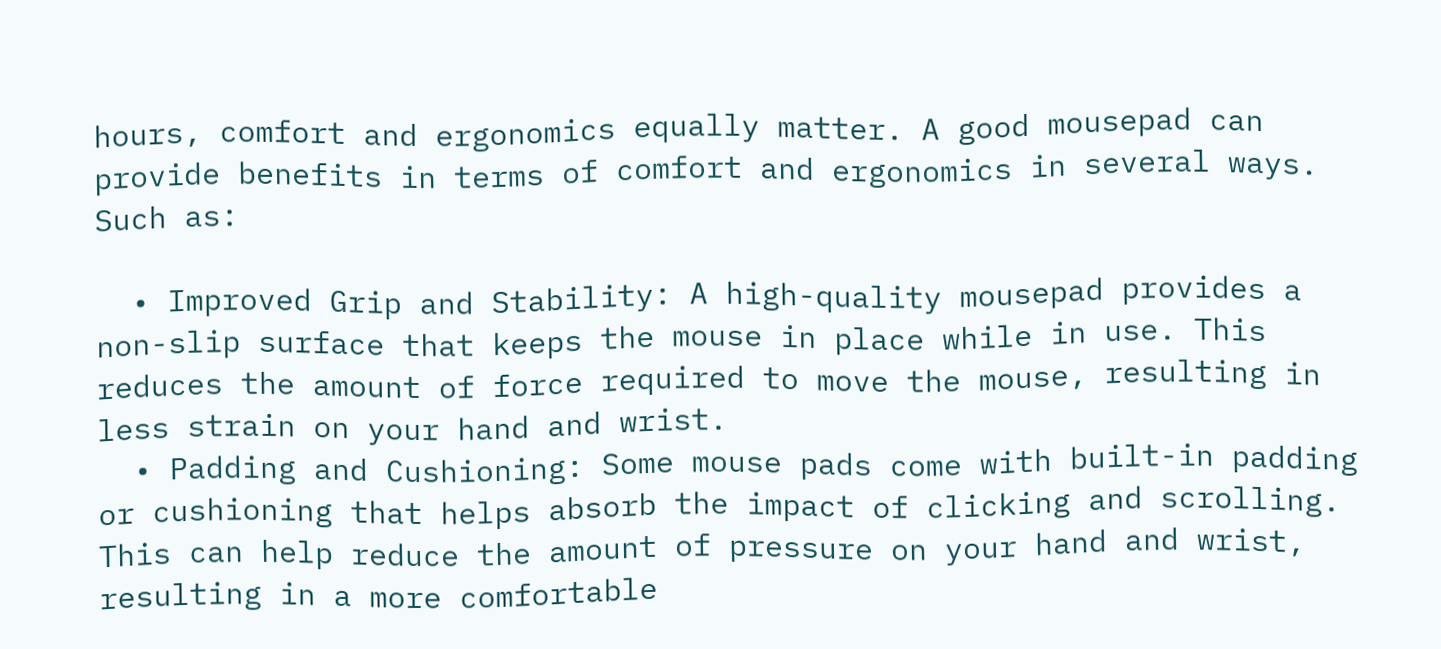hours, comfort and ergonomics equally matter. A good mousepad can provide benefits in terms of comfort and ergonomics in several ways. Such as:

  • Improved Grip and Stability: A high-quality mousepad provides a non-slip surface that keeps the mouse in place while in use. This reduces the amount of force required to move the mouse, resulting in less strain on your hand and wrist.
  • Padding and Cushioning: Some mouse pads come with built-in padding or cushioning that helps absorb the impact of clicking and scrolling. This can help reduce the amount of pressure on your hand and wrist, resulting in a more comfortable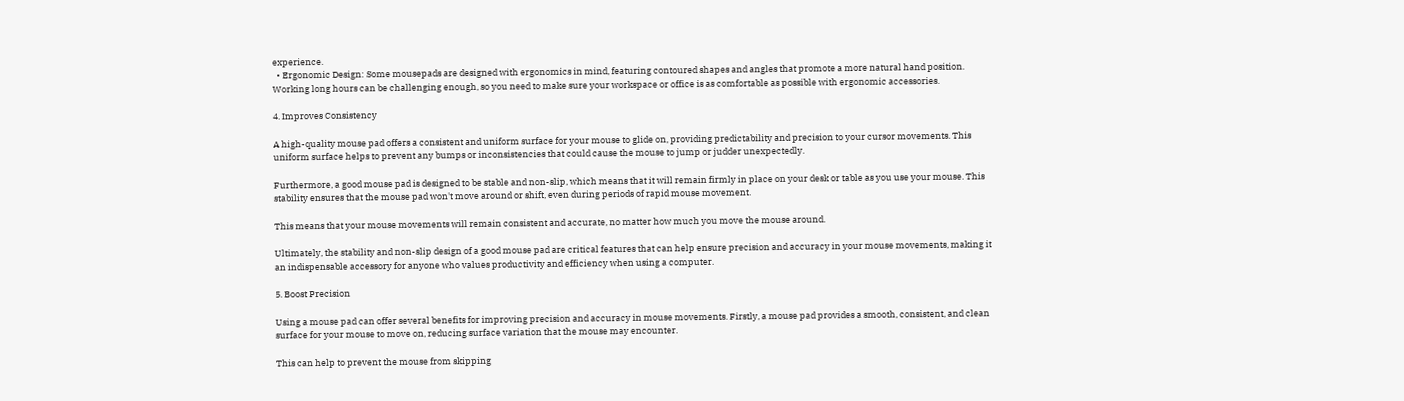experience.
  • Ergonomic Design: Some mousepads are designed with ergonomics in mind, featuring contoured shapes and angles that promote a more natural hand position. Working long hours can be challenging enough, so you need to make sure your workspace or office is as comfortable as possible with ergonomic accessories.

4. Improves Consistency

A high-quality mouse pad offers a consistent and uniform surface for your mouse to glide on, providing predictability and precision to your cursor movements. This uniform surface helps to prevent any bumps or inconsistencies that could cause the mouse to jump or judder unexpectedly.

Furthermore, a good mouse pad is designed to be stable and non-slip, which means that it will remain firmly in place on your desk or table as you use your mouse. This stability ensures that the mouse pad won't move around or shift, even during periods of rapid mouse movement.

This means that your mouse movements will remain consistent and accurate, no matter how much you move the mouse around.

Ultimately, the stability and non-slip design of a good mouse pad are critical features that can help ensure precision and accuracy in your mouse movements, making it an indispensable accessory for anyone who values productivity and efficiency when using a computer.

5. Boost Precision

Using a mouse pad can offer several benefits for improving precision and accuracy in mouse movements. Firstly, a mouse pad provides a smooth, consistent, and clean surface for your mouse to move on, reducing surface variation that the mouse may encounter.

This can help to prevent the mouse from skipping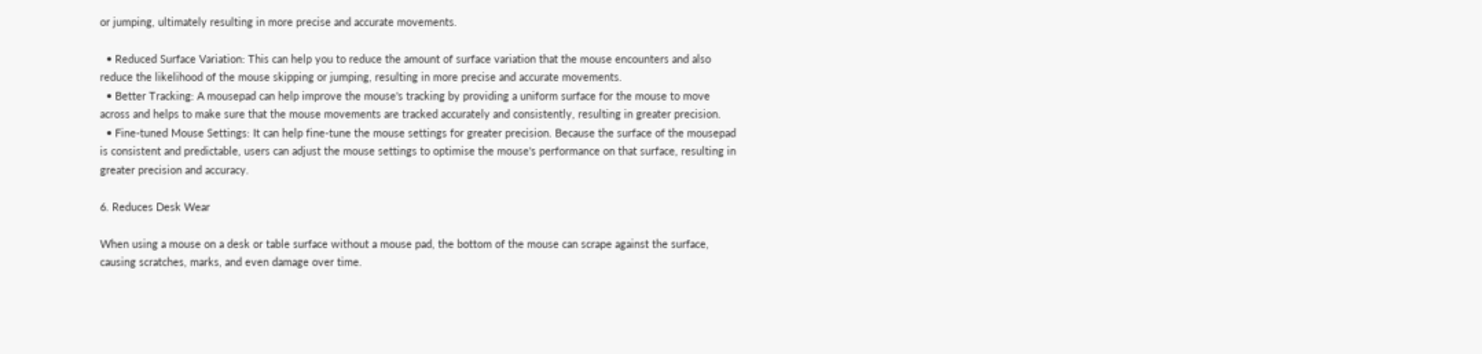or jumping, ultimately resulting in more precise and accurate movements.

  • Reduced Surface Variation: This can help you to reduce the amount of surface variation that the mouse encounters and also reduce the likelihood of the mouse skipping or jumping, resulting in more precise and accurate movements.
  • Better Tracking: A mousepad can help improve the mouse's tracking by providing a uniform surface for the mouse to move across and helps to make sure that the mouse movements are tracked accurately and consistently, resulting in greater precision.
  • Fine-tuned Mouse Settings: It can help fine-tune the mouse settings for greater precision. Because the surface of the mousepad is consistent and predictable, users can adjust the mouse settings to optimise the mouse's performance on that surface, resulting in greater precision and accuracy.

6. Reduces Desk Wear

When using a mouse on a desk or table surface without a mouse pad, the bottom of the mouse can scrape against the surface, causing scratches, marks, and even damage over time.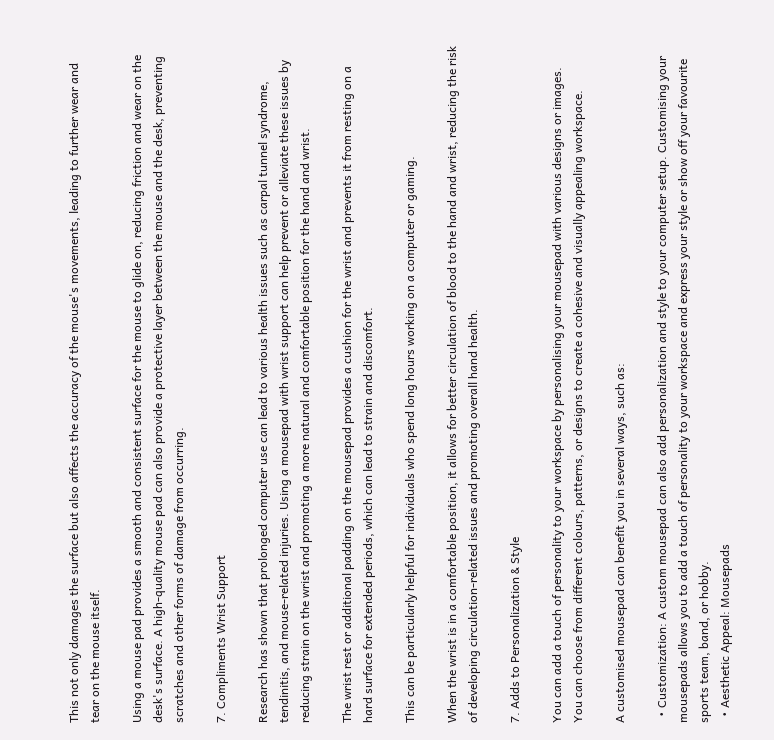This not only damages the surface but also affects the accuracy of the mouse's movements, leading to further wear and tear on the mouse itself.

Using a mouse pad provides a smooth and consistent surface for the mouse to glide on, reducing friction and wear on the desk's surface. A high-quality mouse pad can also provide a protective layer between the mouse and the desk, preventing scratches and other forms of damage from occurring.

7. Compliments Wrist Support

Research has shown that prolonged computer use can lead to various health issues such as carpal tunnel syndrome, tendinitis, and mouse-related injuries. Using a mousepad with wrist support can help prevent or alleviate these issues by reducing strain on the wrist and promoting a more natural and comfortable position for the hand and wrist.

The wrist rest or additional padding on the mousepad provides a cushion for the wrist and prevents it from resting on a hard surface for extended periods, which can lead to strain and discomfort.

This can be particularly helpful for individuals who spend long hours working on a computer or gaming.

When the wrist is in a comfortable position, it allows for better circulation of blood to the hand and wrist, reducing the risk of developing circulation-related issues and promoting overall hand health.

7. Adds to Personalization & Style

You can add a touch of personality to your workspace by personalising your mousepad with various designs or images. You can choose from different colours, patterns, or designs to create a cohesive and visually appealing workspace.

A customised mousepad can benefit you in several ways, such as:

  • Customization: A custom mousepad can also add personalization and style to your computer setup. Customising your mousepads allows you to add a touch of personality to your workspace and express your style or show off your favourite sports team, band, or hobby.
  • Aesthetic Appeal: Mousepads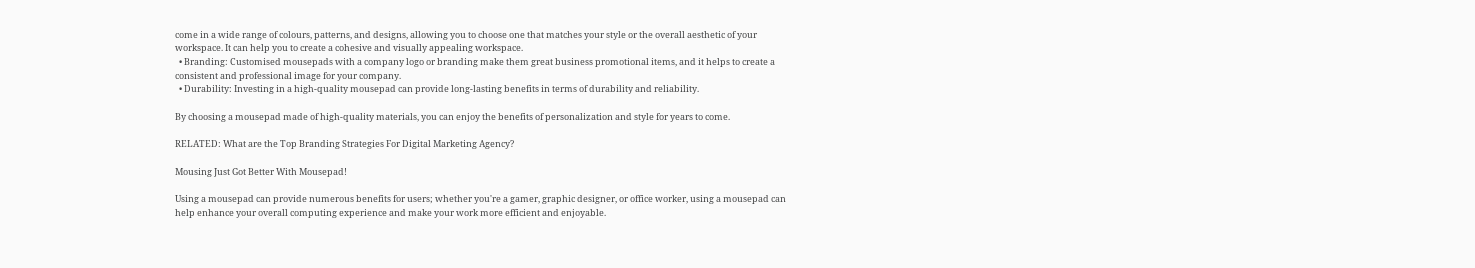come in a wide range of colours, patterns, and designs, allowing you to choose one that matches your style or the overall aesthetic of your workspace. It can help you to create a cohesive and visually appealing workspace.
  • Branding: Customised mousepads with a company logo or branding make them great business promotional items, and it helps to create a consistent and professional image for your company.
  • Durability: Investing in a high-quality mousepad can provide long-lasting benefits in terms of durability and reliability.

By choosing a mousepad made of high-quality materials, you can enjoy the benefits of personalization and style for years to come.

RELATED: What are the Top Branding Strategies For Digital Marketing Agency?

Mousing Just Got Better With Mousepad!

Using a mousepad can provide numerous benefits for users; whether you're a gamer, graphic designer, or office worker, using a mousepad can help enhance your overall computing experience and make your work more efficient and enjoyable.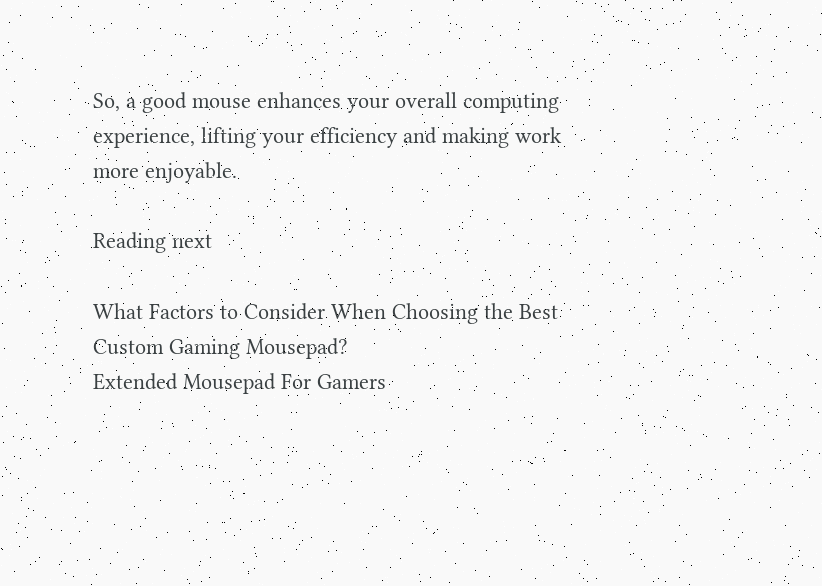So, a good mouse enhances your overall computing experience, lifting your efficiency and making work more enjoyable.

Reading next

What Factors to Consider When Choosing the Best Custom Gaming Mousepad?
Extended Mousepad For Gamers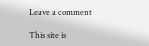Leave a comment

This site is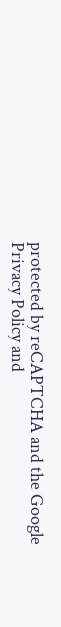protected by reCAPTCHA and the Google Privacy Policy and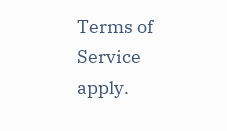Terms of Service apply.